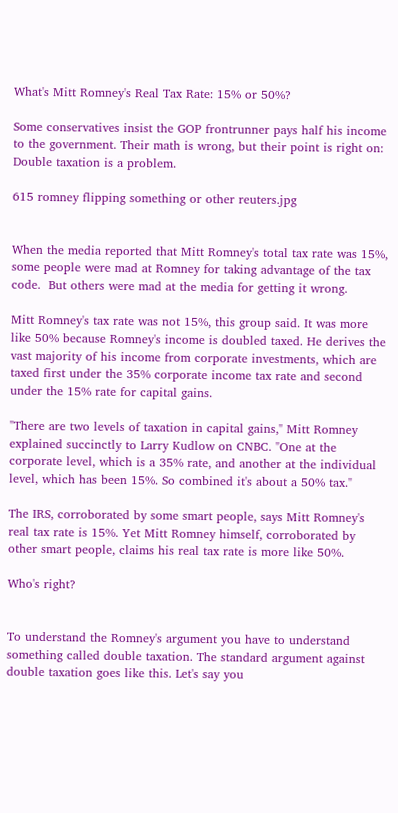What's Mitt Romney's Real Tax Rate: 15% or 50%?

Some conservatives insist the GOP frontrunner pays half his income to the government. Their math is wrong, but their point is right on: Double taxation is a problem.

615 romney flipping something or other reuters.jpg


When the media reported that Mitt Romney's total tax rate was 15%, some people were mad at Romney for taking advantage of the tax code.  But others were mad at the media for getting it wrong.

Mitt Romney's tax rate was not 15%, this group said. It was more like 50% because Romney's income is doubled taxed. He derives the vast majority of his income from corporate investments, which are taxed first under the 35% corporate income tax rate and second under the 15% rate for capital gains.

"There are two levels of taxation in capital gains," Mitt Romney explained succinctly to Larry Kudlow on CNBC. "One at the corporate level, which is a 35% rate, and another at the individual level, which has been 15%. So combined it's about a 50% tax."

The IRS, corroborated by some smart people, says Mitt Romney's real tax rate is 15%. Yet Mitt Romney himself, corroborated by other smart people, claims his real tax rate is more like 50%.

Who's right?


To understand the Romney's argument you have to understand something called double taxation. The standard argument against double taxation goes like this. Let's say you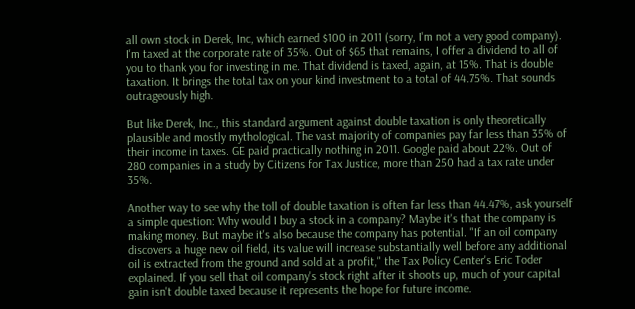all own stock in Derek, Inc, which earned $100 in 2011 (sorry, I'm not a very good company). I'm taxed at the corporate rate of 35%. Out of $65 that remains, I offer a dividend to all of you to thank you for investing in me. That dividend is taxed, again, at 15%. That is double taxation. It brings the total tax on your kind investment to a total of 44.75%. That sounds outrageously high.

But like Derek, Inc., this standard argument against double taxation is only theoretically plausible and mostly mythological. The vast majority of companies pay far less than 35% of their income in taxes. GE paid practically nothing in 2011. Google paid about 22%. Out of 280 companies in a study by Citizens for Tax Justice, more than 250 had a tax rate under 35%.

Another way to see why the toll of double taxation is often far less than 44.47%, ask yourself a simple question: Why would I buy a stock in a company? Maybe it's that the company is making money. But maybe it's also because the company has potential. "If an oil company discovers a huge new oil field, its value will increase substantially well before any additional oil is extracted from the ground and sold at a profit," the Tax Policy Center's Eric Toder explained. If you sell that oil company's stock right after it shoots up, much of your capital gain isn't double taxed because it represents the hope for future income.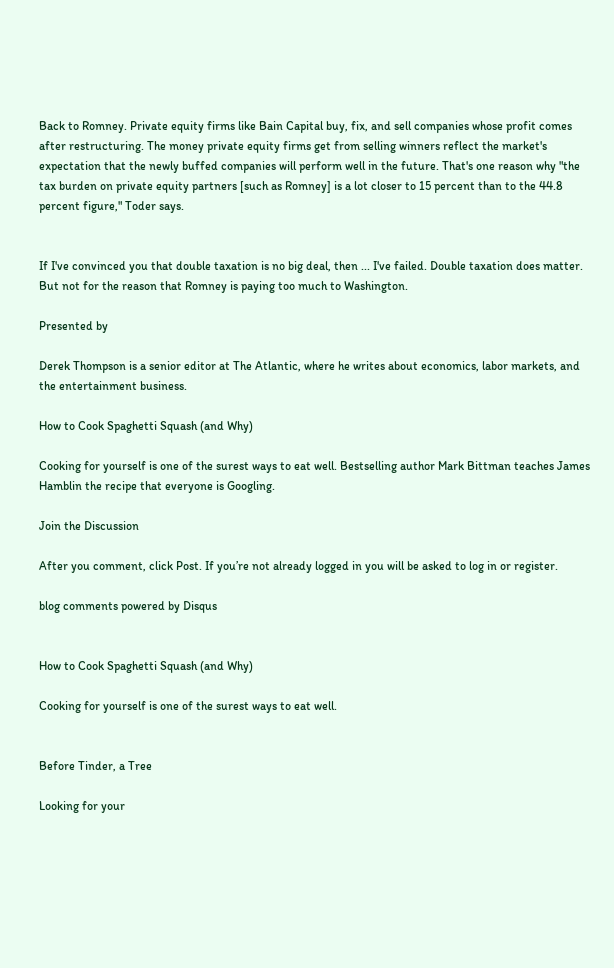Back to Romney. Private equity firms like Bain Capital buy, fix, and sell companies whose profit comes after restructuring. The money private equity firms get from selling winners reflect the market's expectation that the newly buffed companies will perform well in the future. That's one reason why "the tax burden on private equity partners [such as Romney] is a lot closer to 15 percent than to the 44.8 percent figure," Toder says.


If I've convinced you that double taxation is no big deal, then ... I've failed. Double taxation does matter. But not for the reason that Romney is paying too much to Washington.

Presented by

Derek Thompson is a senior editor at The Atlantic, where he writes about economics, labor markets, and the entertainment business.

How to Cook Spaghetti Squash (and Why)

Cooking for yourself is one of the surest ways to eat well. Bestselling author Mark Bittman teaches James Hamblin the recipe that everyone is Googling.

Join the Discussion

After you comment, click Post. If you’re not already logged in you will be asked to log in or register.

blog comments powered by Disqus


How to Cook Spaghetti Squash (and Why)

Cooking for yourself is one of the surest ways to eat well.


Before Tinder, a Tree

Looking for your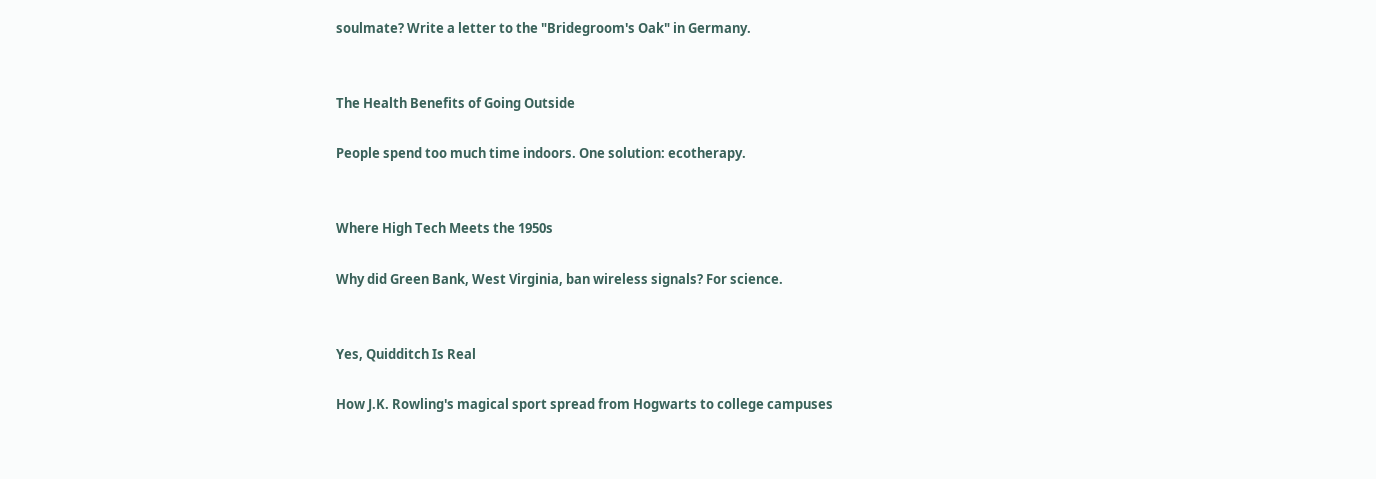soulmate? Write a letter to the "Bridegroom's Oak" in Germany.


The Health Benefits of Going Outside

People spend too much time indoors. One solution: ecotherapy.


Where High Tech Meets the 1950s

Why did Green Bank, West Virginia, ban wireless signals? For science.


Yes, Quidditch Is Real

How J.K. Rowling's magical sport spread from Hogwarts to college campuses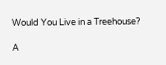Would You Live in a Treehouse?

A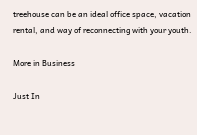treehouse can be an ideal office space, vacation rental, and way of reconnecting with your youth.

More in Business

Just In